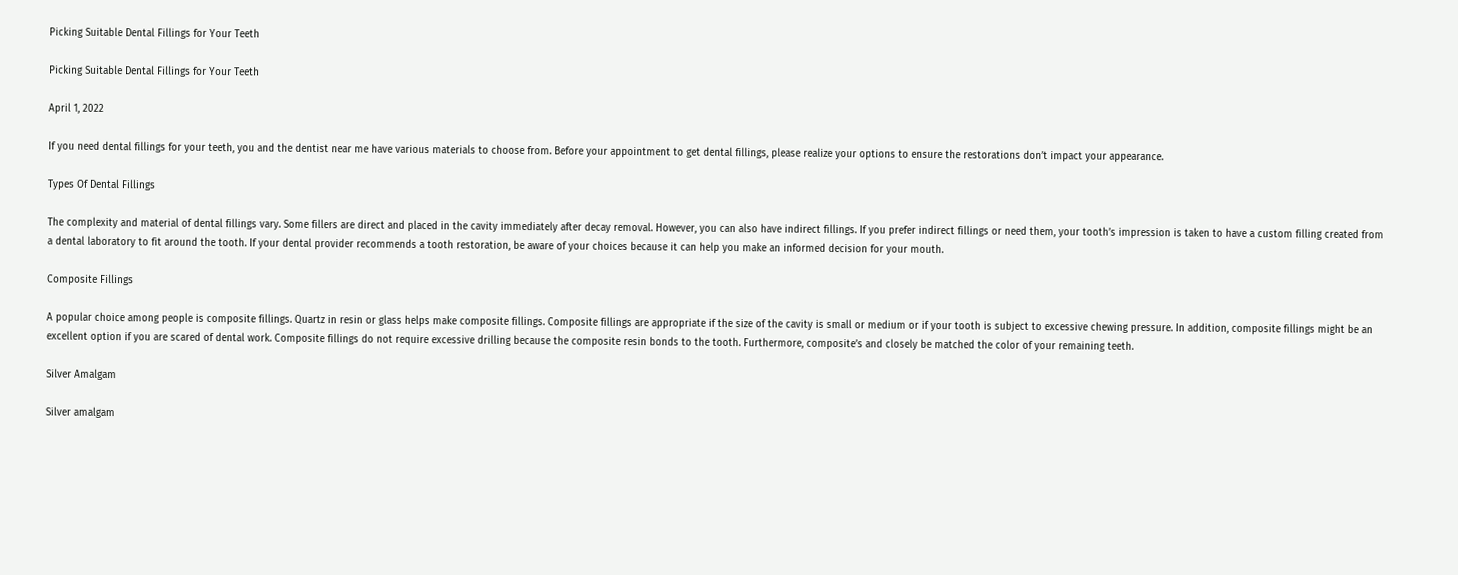Picking Suitable Dental Fillings for Your Teeth

Picking Suitable Dental Fillings for Your Teeth

April 1, 2022

If you need dental fillings for your teeth, you and the dentist near me have various materials to choose from. Before your appointment to get dental fillings, please realize your options to ensure the restorations don’t impact your appearance.

Types Of Dental Fillings

The complexity and material of dental fillings vary. Some fillers are direct and placed in the cavity immediately after decay removal. However, you can also have indirect fillings. If you prefer indirect fillings or need them, your tooth’s impression is taken to have a custom filling created from a dental laboratory to fit around the tooth. If your dental provider recommends a tooth restoration, be aware of your choices because it can help you make an informed decision for your mouth.

Composite Fillings

A popular choice among people is composite fillings. Quartz in resin or glass helps make composite fillings. Composite fillings are appropriate if the size of the cavity is small or medium or if your tooth is subject to excessive chewing pressure. In addition, composite fillings might be an excellent option if you are scared of dental work. Composite fillings do not require excessive drilling because the composite resin bonds to the tooth. Furthermore, composite’s and closely be matched the color of your remaining teeth.

Silver Amalgam

Silver amalgam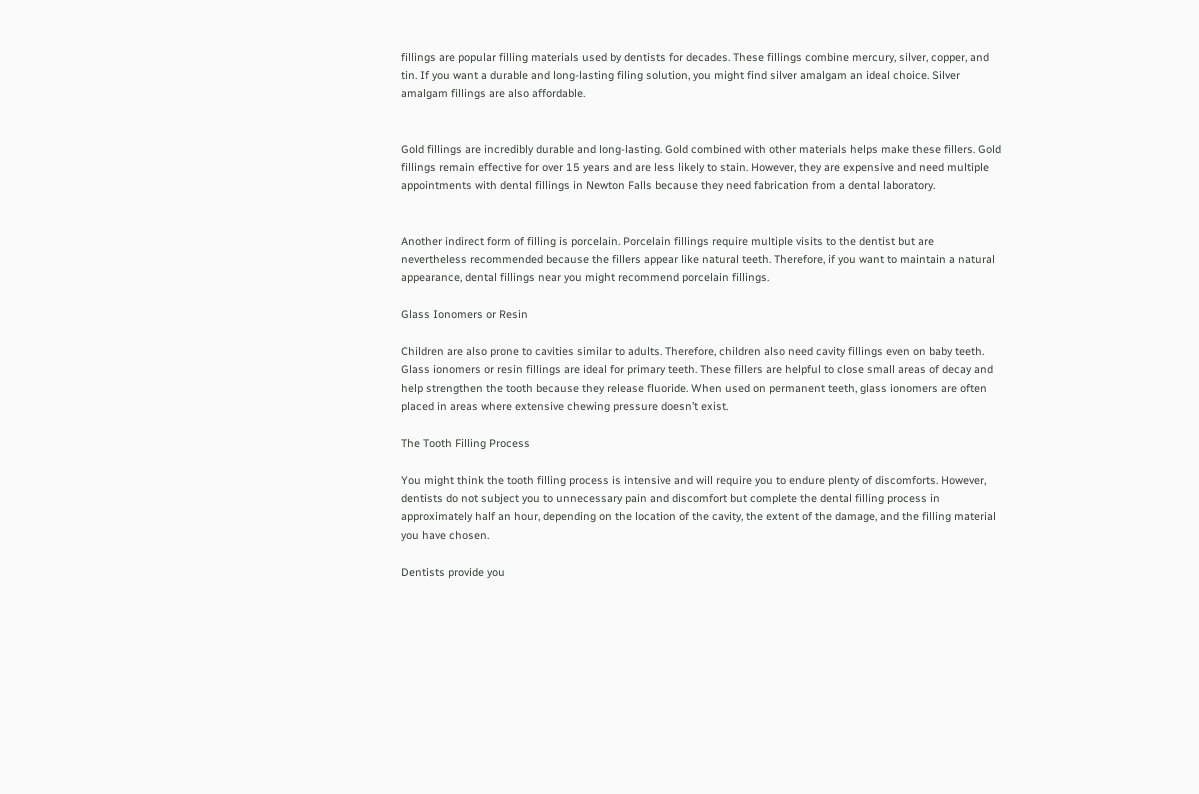fillings are popular filling materials used by dentists for decades. These fillings combine mercury, silver, copper, and tin. If you want a durable and long-lasting filing solution, you might find silver amalgam an ideal choice. Silver amalgam fillings are also affordable.


Gold fillings are incredibly durable and long-lasting. Gold combined with other materials helps make these fillers. Gold fillings remain effective for over 15 years and are less likely to stain. However, they are expensive and need multiple appointments with dental fillings in Newton Falls because they need fabrication from a dental laboratory.


Another indirect form of filling is porcelain. Porcelain fillings require multiple visits to the dentist but are nevertheless recommended because the fillers appear like natural teeth. Therefore, if you want to maintain a natural appearance, dental fillings near you might recommend porcelain fillings.

Glass Ionomers or Resin

Children are also prone to cavities similar to adults. Therefore, children also need cavity fillings even on baby teeth. Glass ionomers or resin fillings are ideal for primary teeth. These fillers are helpful to close small areas of decay and help strengthen the tooth because they release fluoride. When used on permanent teeth, glass ionomers are often placed in areas where extensive chewing pressure doesn’t exist.

The Tooth Filling Process

You might think the tooth filling process is intensive and will require you to endure plenty of discomforts. However, dentists do not subject you to unnecessary pain and discomfort but complete the dental filling process in approximately half an hour, depending on the location of the cavity, the extent of the damage, and the filling material you have chosen.

Dentists provide you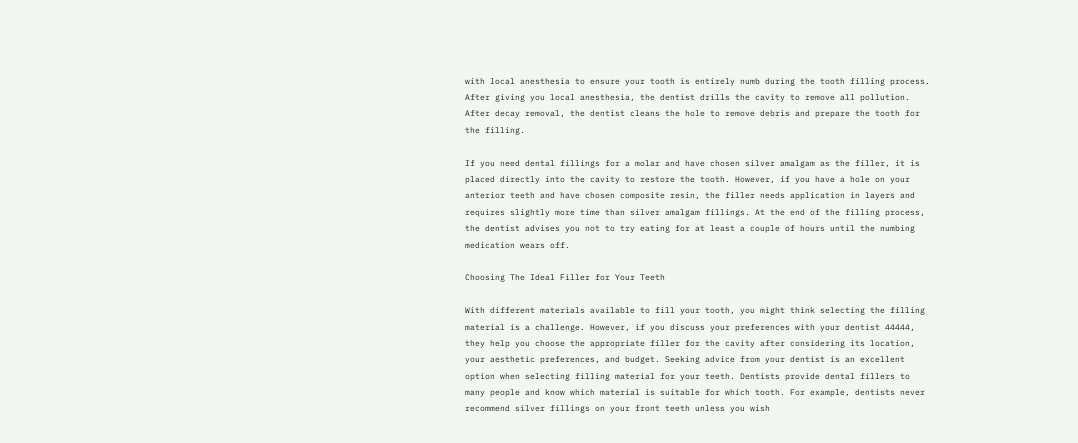with local anesthesia to ensure your tooth is entirely numb during the tooth filling process. After giving you local anesthesia, the dentist drills the cavity to remove all pollution. After decay removal, the dentist cleans the hole to remove debris and prepare the tooth for the filling.

If you need dental fillings for a molar and have chosen silver amalgam as the filler, it is placed directly into the cavity to restore the tooth. However, if you have a hole on your anterior teeth and have chosen composite resin, the filler needs application in layers and requires slightly more time than silver amalgam fillings. At the end of the filling process, the dentist advises you not to try eating for at least a couple of hours until the numbing medication wears off.

Choosing The Ideal Filler for Your Teeth

With different materials available to fill your tooth, you might think selecting the filling material is a challenge. However, if you discuss your preferences with your dentist 44444, they help you choose the appropriate filler for the cavity after considering its location, your aesthetic preferences, and budget. Seeking advice from your dentist is an excellent option when selecting filling material for your teeth. Dentists provide dental fillers to many people and know which material is suitable for which tooth. For example, dentists never recommend silver fillings on your front teeth unless you wish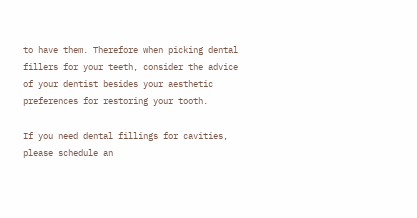to have them. Therefore when picking dental fillers for your teeth, consider the advice of your dentist besides your aesthetic preferences for restoring your tooth.

If you need dental fillings for cavities, please schedule an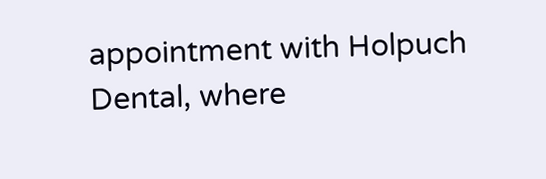appointment with Holpuch Dental, where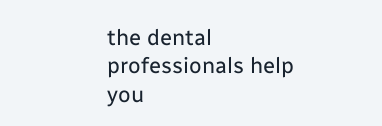the dental professionals help you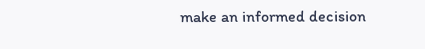make an informed decision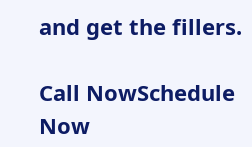and get the fillers.

Call NowSchedule Now